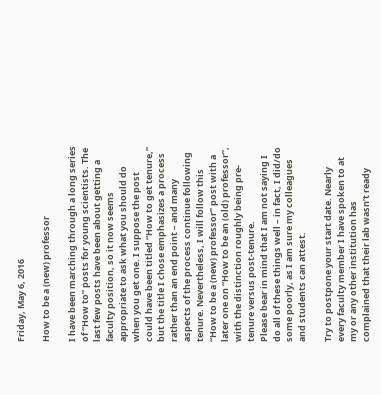Friday, May 6, 2016

How to be a (new) professor

I have been marching through a long series of “How to” posts for young scientists. The last few posts have been about getting a faculty position, so it now seems appropriate to ask what you should do when you get one. I suppose the post could have been titled “How to get tenure,” but the title I chose emphasizes a process rather than an end point – and many aspects of the process continue following tenure. Nevertheless, I will follow this “How to be a (new) professor” post with a later one on “How to be an (old) professor”, with the distinction roughly being pre-tenure versus post-tenure.
Please bear in mind that I am not saying I do all of these things well – in fact, I did/do some poorly, as I am sure my colleagues and students can attest.

Try to postpone your start date. Nearly every faculty member I have spoken to at my or any other institution has complained that their lab wasn’t ready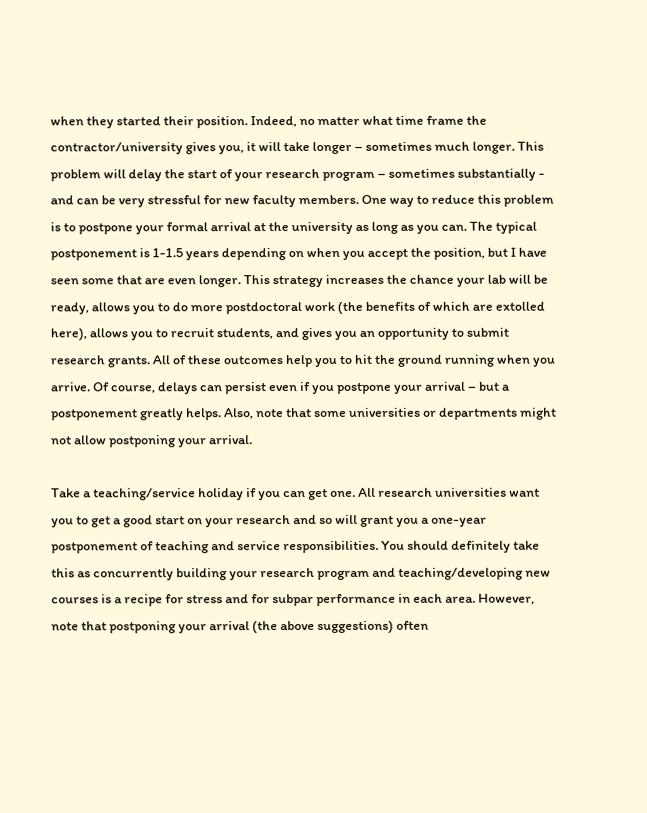when they started their position. Indeed, no matter what time frame the contractor/university gives you, it will take longer – sometimes much longer. This problem will delay the start of your research program – sometimes substantially - and can be very stressful for new faculty members. One way to reduce this problem is to postpone your formal arrival at the university as long as you can. The typical postponement is 1-1.5 years depending on when you accept the position, but I have seen some that are even longer. This strategy increases the chance your lab will be ready, allows you to do more postdoctoral work (the benefits of which are extolled here), allows you to recruit students, and gives you an opportunity to submit research grants. All of these outcomes help you to hit the ground running when you arrive. Of course, delays can persist even if you postpone your arrival – but a postponement greatly helps. Also, note that some universities or departments might not allow postponing your arrival.

Take a teaching/service holiday if you can get one. All research universities want you to get a good start on your research and so will grant you a one-year postponement of teaching and service responsibilities. You should definitely take this as concurrently building your research program and teaching/developing new courses is a recipe for stress and for subpar performance in each area. However, note that postponing your arrival (the above suggestions) often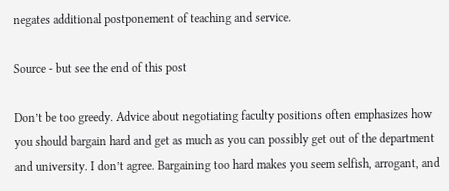negates additional postponement of teaching and service.

Source - but see the end of this post

Don’t be too greedy. Advice about negotiating faculty positions often emphasizes how you should bargain hard and get as much as you can possibly get out of the department and university. I don’t agree. Bargaining too hard makes you seem selfish, arrogant, and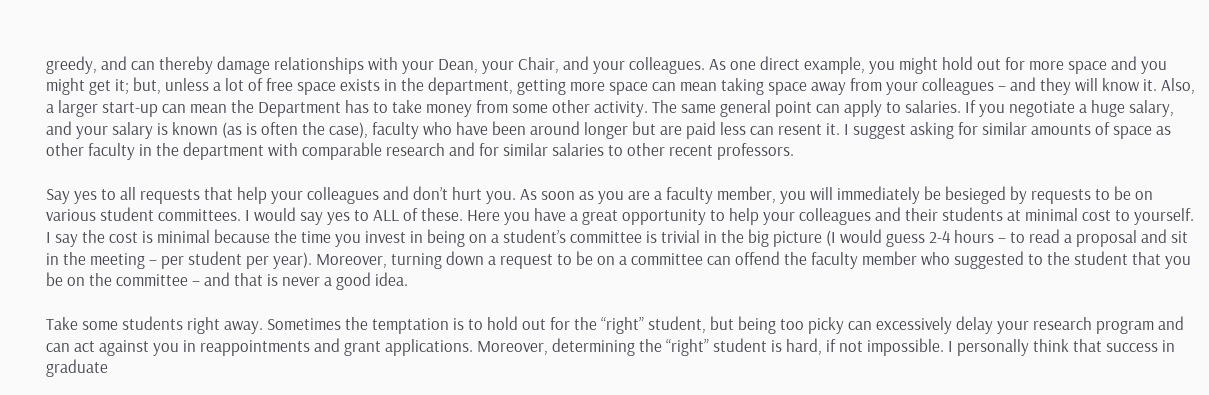greedy, and can thereby damage relationships with your Dean, your Chair, and your colleagues. As one direct example, you might hold out for more space and you might get it; but, unless a lot of free space exists in the department, getting more space can mean taking space away from your colleagues – and they will know it. Also, a larger start-up can mean the Department has to take money from some other activity. The same general point can apply to salaries. If you negotiate a huge salary, and your salary is known (as is often the case), faculty who have been around longer but are paid less can resent it. I suggest asking for similar amounts of space as other faculty in the department with comparable research and for similar salaries to other recent professors.

Say yes to all requests that help your colleagues and don’t hurt you. As soon as you are a faculty member, you will immediately be besieged by requests to be on various student committees. I would say yes to ALL of these. Here you have a great opportunity to help your colleagues and their students at minimal cost to yourself. I say the cost is minimal because the time you invest in being on a student’s committee is trivial in the big picture (I would guess 2-4 hours – to read a proposal and sit in the meeting – per student per year). Moreover, turning down a request to be on a committee can offend the faculty member who suggested to the student that you be on the committee – and that is never a good idea.

Take some students right away. Sometimes the temptation is to hold out for the “right” student, but being too picky can excessively delay your research program and can act against you in reappointments and grant applications. Moreover, determining the “right” student is hard, if not impossible. I personally think that success in graduate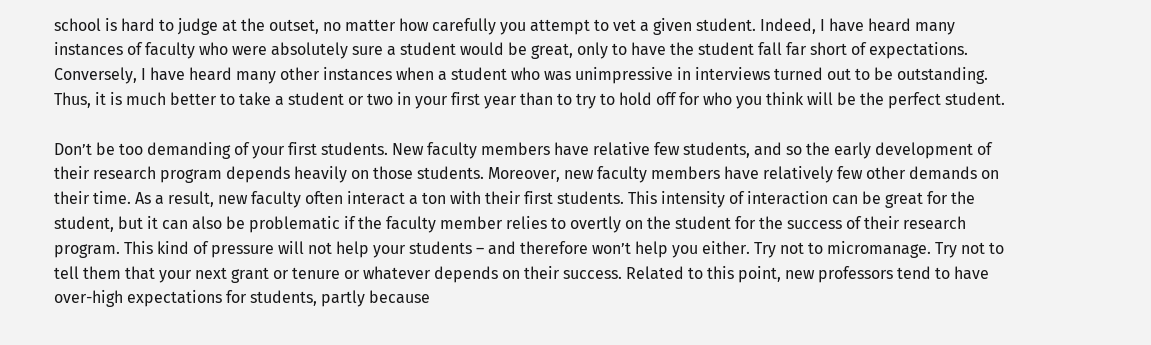school is hard to judge at the outset, no matter how carefully you attempt to vet a given student. Indeed, I have heard many instances of faculty who were absolutely sure a student would be great, only to have the student fall far short of expectations. Conversely, I have heard many other instances when a student who was unimpressive in interviews turned out to be outstanding. Thus, it is much better to take a student or two in your first year than to try to hold off for who you think will be the perfect student.

Don’t be too demanding of your first students. New faculty members have relative few students, and so the early development of their research program depends heavily on those students. Moreover, new faculty members have relatively few other demands on their time. As a result, new faculty often interact a ton with their first students. This intensity of interaction can be great for the student, but it can also be problematic if the faculty member relies to overtly on the student for the success of their research program. This kind of pressure will not help your students – and therefore won’t help you either. Try not to micromanage. Try not to tell them that your next grant or tenure or whatever depends on their success. Related to this point, new professors tend to have over-high expectations for students, partly because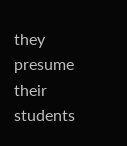they presume their students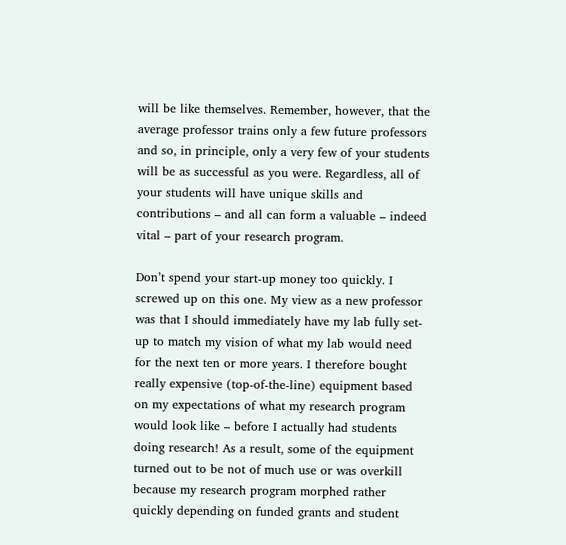will be like themselves. Remember, however, that the average professor trains only a few future professors and so, in principle, only a very few of your students will be as successful as you were. Regardless, all of your students will have unique skills and contributions – and all can form a valuable – indeed vital – part of your research program.

Don’t spend your start-up money too quickly. I screwed up on this one. My view as a new professor was that I should immediately have my lab fully set-up to match my vision of what my lab would need for the next ten or more years. I therefore bought really expensive (top-of-the-line) equipment based on my expectations of what my research program would look like – before I actually had students doing research! As a result, some of the equipment turned out to be not of much use or was overkill because my research program morphed rather quickly depending on funded grants and student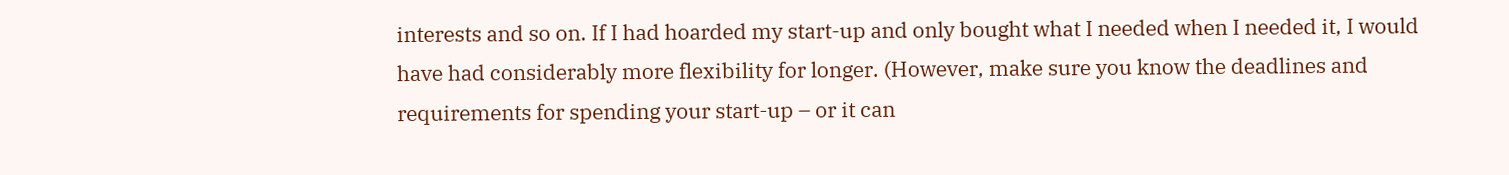interests and so on. If I had hoarded my start-up and only bought what I needed when I needed it, I would have had considerably more flexibility for longer. (However, make sure you know the deadlines and requirements for spending your start-up – or it can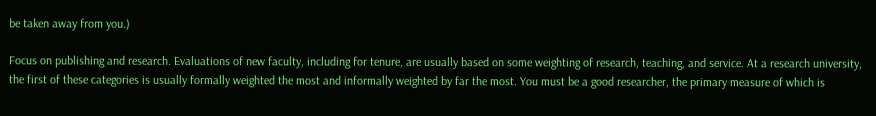be taken away from you.)

Focus on publishing and research. Evaluations of new faculty, including for tenure, are usually based on some weighting of research, teaching, and service. At a research university, the first of these categories is usually formally weighted the most and informally weighted by far the most. You must be a good researcher, the primary measure of which is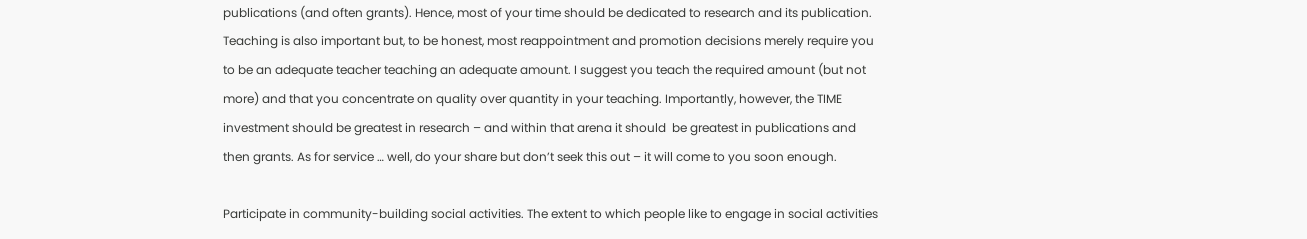publications (and often grants). Hence, most of your time should be dedicated to research and its publication. Teaching is also important but, to be honest, most reappointment and promotion decisions merely require you to be an adequate teacher teaching an adequate amount. I suggest you teach the required amount (but not more) and that you concentrate on quality over quantity in your teaching. Importantly, however, the TIME investment should be greatest in research – and within that arena it should  be greatest in publications and then grants. As for service … well, do your share but don’t seek this out – it will come to you soon enough.

Participate in community-building social activities. The extent to which people like to engage in social activities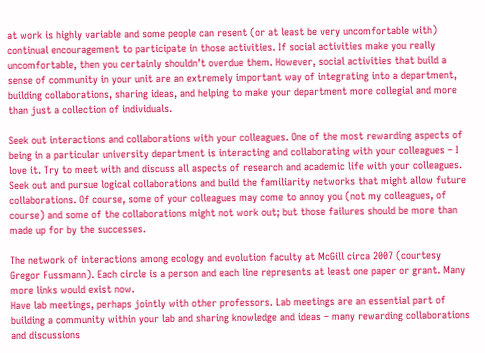at work is highly variable and some people can resent (or at least be very uncomfortable with) continual encouragement to participate in those activities. If social activities make you really uncomfortable, then you certainly shouldn’t overdue them. However, social activities that build a sense of community in your unit are an extremely important way of integrating into a department, building collaborations, sharing ideas, and helping to make your department more collegial and more than just a collection of individuals.

Seek out interactions and collaborations with your colleagues. One of the most rewarding aspects of being in a particular university department is interacting and collaborating with your colleagues – I love it. Try to meet with and discuss all aspects of research and academic life with your colleagues. Seek out and pursue logical collaborations and build the familiarity networks that might allow future collaborations. Of course, some of your colleagues may come to annoy you (not my colleagues, of course) and some of the collaborations might not work out; but those failures should be more than made up for by the successes.

The network of interactions among ecology and evolution faculty at McGill circa 2007 (courtesy Gregor Fussmann). Each circle is a person and each line represents at least one paper or grant. Many more links would exist now.
Have lab meetings, perhaps jointly with other professors. Lab meetings are an essential part of building a community within your lab and sharing knowledge and ideas – many rewarding collaborations and discussions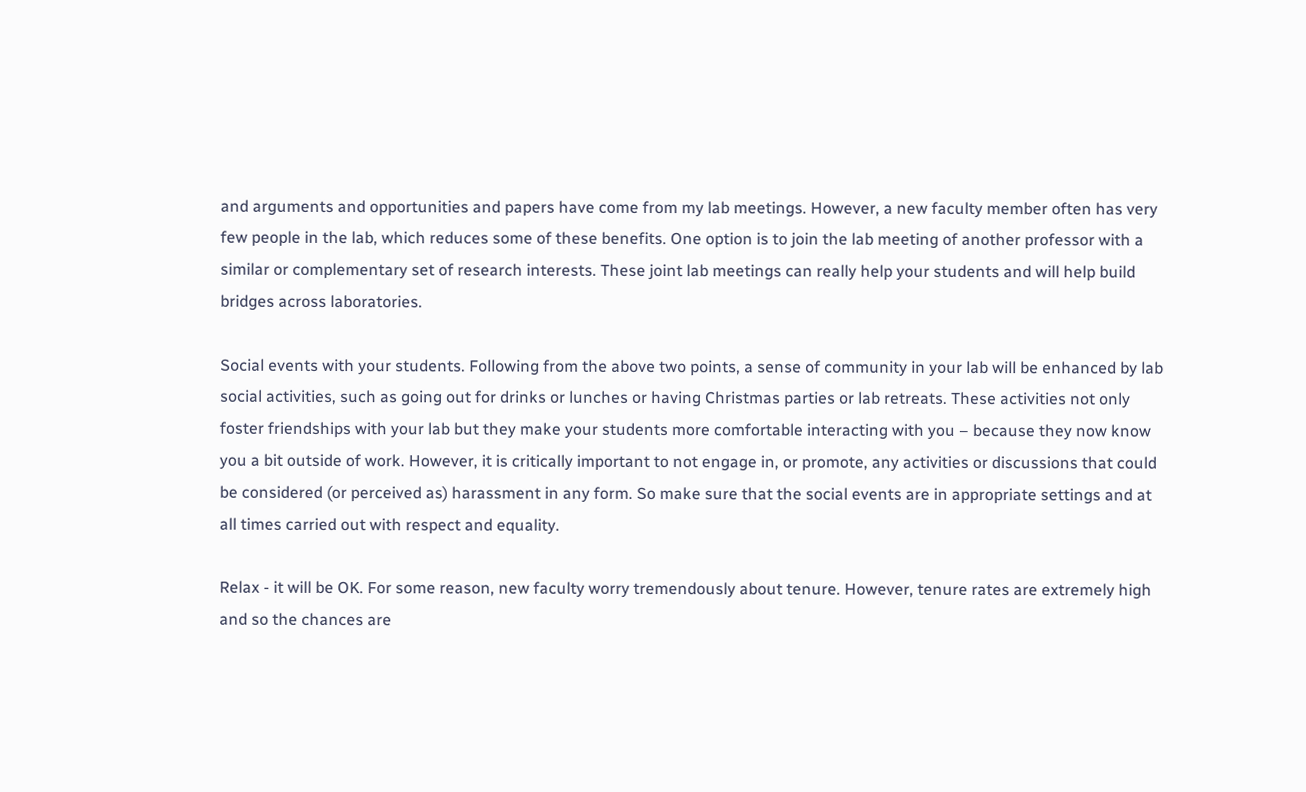and arguments and opportunities and papers have come from my lab meetings. However, a new faculty member often has very few people in the lab, which reduces some of these benefits. One option is to join the lab meeting of another professor with a similar or complementary set of research interests. These joint lab meetings can really help your students and will help build bridges across laboratories.

Social events with your students. Following from the above two points, a sense of community in your lab will be enhanced by lab social activities, such as going out for drinks or lunches or having Christmas parties or lab retreats. These activities not only foster friendships with your lab but they make your students more comfortable interacting with you – because they now know you a bit outside of work. However, it is critically important to not engage in, or promote, any activities or discussions that could be considered (or perceived as) harassment in any form. So make sure that the social events are in appropriate settings and at all times carried out with respect and equality.

Relax - it will be OK. For some reason, new faculty worry tremendously about tenure. However, tenure rates are extremely high and so the chances are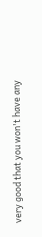very good that you won't have any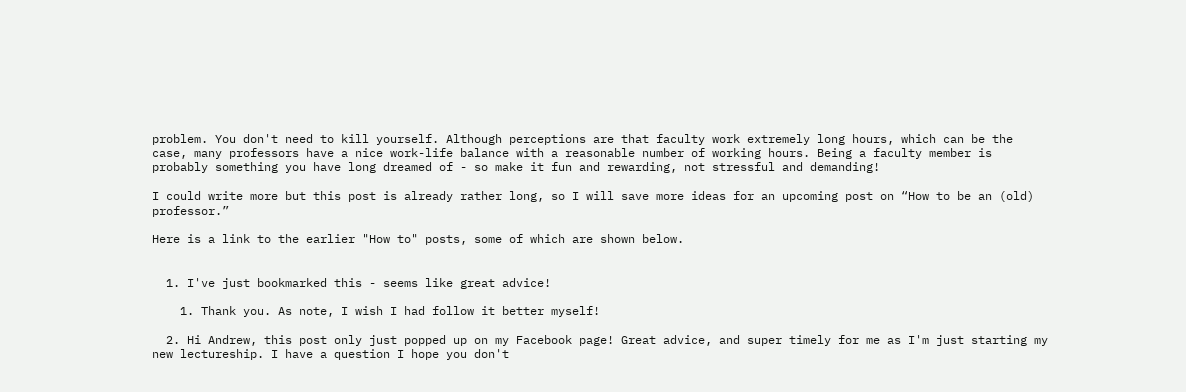problem. You don't need to kill yourself. Although perceptions are that faculty work extremely long hours, which can be the case, many professors have a nice work-life balance with a reasonable number of working hours. Being a faculty member is probably something you have long dreamed of - so make it fun and rewarding, not stressful and demanding!

I could write more but this post is already rather long, so I will save more ideas for an upcoming post on “How to be an (old) professor.”

Here is a link to the earlier "How to" posts, some of which are shown below.


  1. I've just bookmarked this - seems like great advice!

    1. Thank you. As note, I wish I had follow it better myself!

  2. Hi Andrew, this post only just popped up on my Facebook page! Great advice, and super timely for me as I'm just starting my new lectureship. I have a question I hope you don't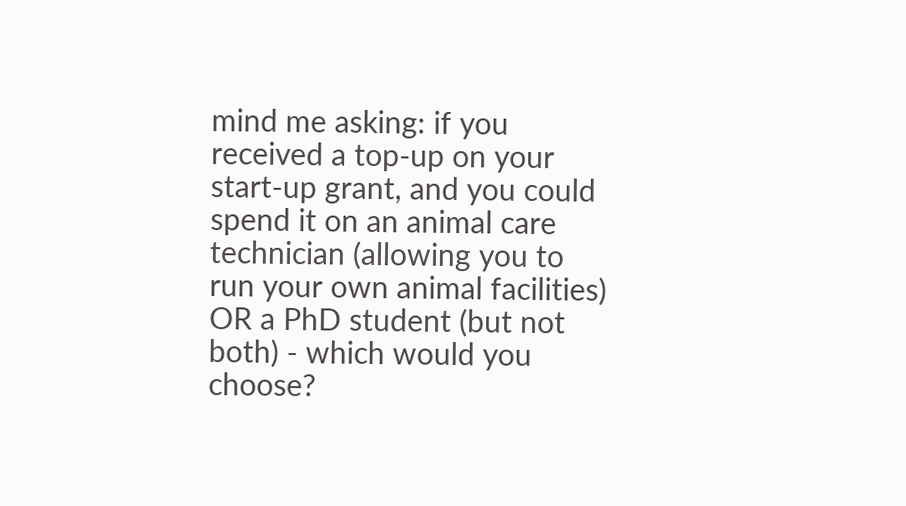mind me asking: if you received a top-up on your start-up grant, and you could spend it on an animal care technician (allowing you to run your own animal facilities) OR a PhD student (but not both) - which would you choose?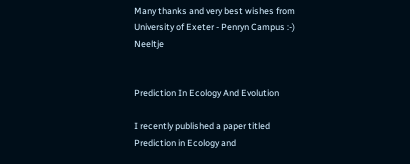Many thanks and very best wishes from University of Exeter - Penryn Campus :-) Neeltje


Prediction In Ecology And Evolution

I recently published a paper titled Prediction in Ecology and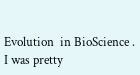Evolution  in BioScience . I was pretty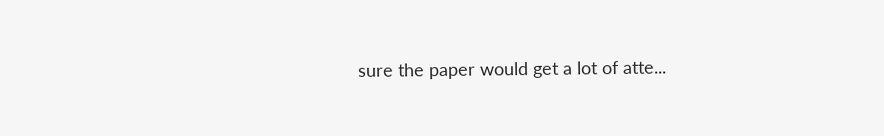sure the paper would get a lot of atte...